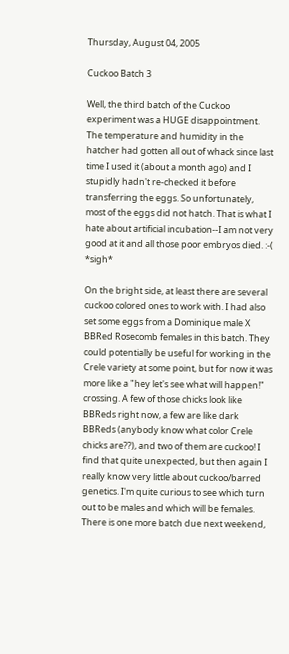Thursday, August 04, 2005

Cuckoo Batch 3

Well, the third batch of the Cuckoo experiment was a HUGE disappointment. The temperature and humidity in the hatcher had gotten all out of whack since last time I used it (about a month ago) and I stupidly hadn't re-checked it before transferring the eggs. So unfortunately, most of the eggs did not hatch. That is what I hate about artificial incubation--I am not very good at it and all those poor embryos died. :-( *sigh*

On the bright side, at least there are several cuckoo colored ones to work with. I had also set some eggs from a Dominique male X BBRed Rosecomb females in this batch. They could potentially be useful for working in the Crele variety at some point, but for now it was more like a "hey let's see what will happen!" crossing. A few of those chicks look like BBReds right now, a few are like dark BBReds (anybody know what color Crele chicks are??), and two of them are cuckoo! I find that quite unexpected, but then again I really know very little about cuckoo/barred genetics. I'm quite curious to see which turn out to be males and which will be females. There is one more batch due next weekend,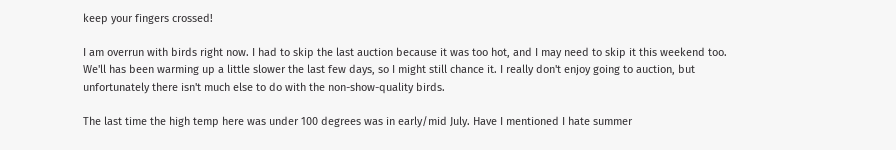keep your fingers crossed!

I am overrun with birds right now. I had to skip the last auction because it was too hot, and I may need to skip it this weekend too. We'll has been warming up a little slower the last few days, so I might still chance it. I really don't enjoy going to auction, but unfortunately there isn't much else to do with the non-show-quality birds.

The last time the high temp here was under 100 degrees was in early/mid July. Have I mentioned I hate summer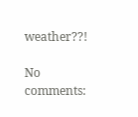weather??!

No comments: